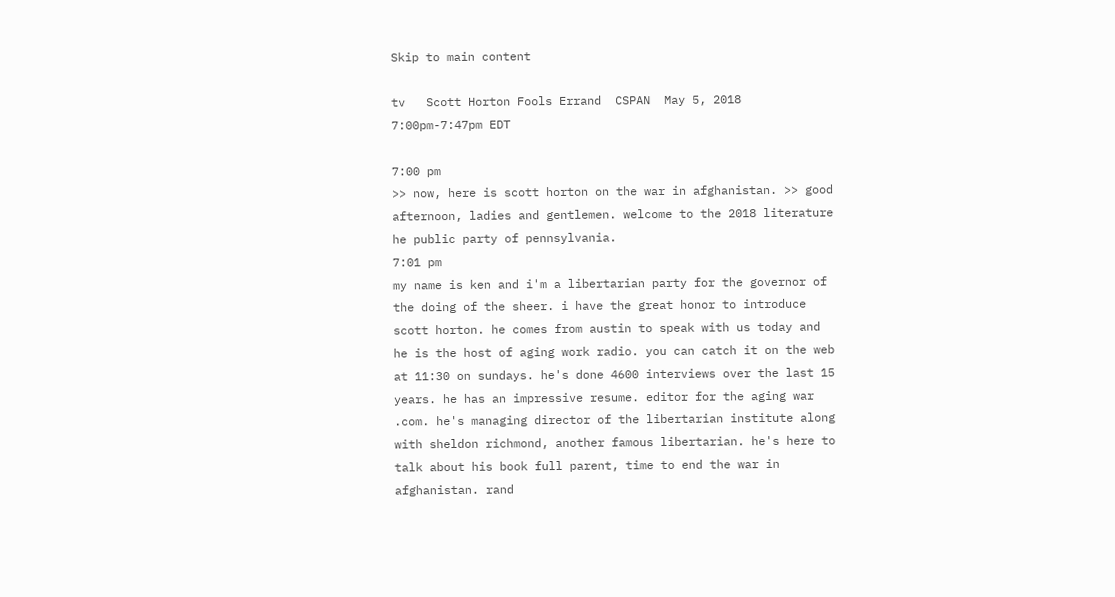Skip to main content

tv   Scott Horton Fools Errand  CSPAN  May 5, 2018 7:00pm-7:47pm EDT

7:00 pm
>> now, here is scott horton on the war in afghanistan. >> good afternoon, ladies and gentlemen. welcome to the 2018 literature he public party of pennsylvania.
7:01 pm
my name is ken and i'm a libertarian party for the governor of the doing of the sheer. i have the great honor to introduce scott horton. he comes from austin to speak with us today and he is the host of aging work radio. you can catch it on the web at 11:30 on sundays. he's done 4600 interviews over the last 15 years. he has an impressive resume. editor for the aging war .com. he's managing director of the libertarian institute along with sheldon richmond, another famous libertarian. he's here to talk about his book full parent, time to end the war in afghanistan. rand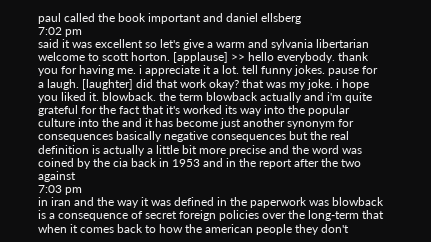paul called the book important and daniel ellsberg
7:02 pm
said it was excellent so let's give a warm and sylvania libertarian welcome to scott horton. [applause] >> hello everybody. thank you for having me. i appreciate it a lot. tell funny jokes. pause for a laugh. [laughter] did that work okay? that was my joke. i hope you liked it. blowback. the term blowback actually and i'm quite grateful for the fact that it's worked its way into the popular culture into the and it has become just another synonym for consequences basically negative consequences but the real definition is actually a little bit more precise and the word was coined by the cia back in 1953 and in the report after the two against
7:03 pm
in iran and the way it was defined in the paperwork was blowback is a consequence of secret foreign policies over the long-term that when it comes back to how the american people they don't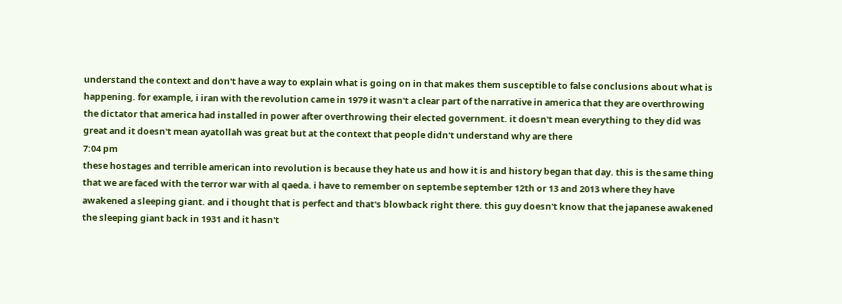understand the context and don't have a way to explain what is going on in that makes them susceptible to false conclusions about what is happening. for example, i iran with the revolution came in 1979 it wasn't a clear part of the narrative in america that they are overthrowing the dictator that america had installed in power after overthrowing their elected government. it doesn't mean everything to they did was great and it doesn't mean ayatollah was great but at the context that people didn't understand why are there
7:04 pm
these hostages and terrible american into revolution is because they hate us and how it is and history began that day. this is the same thing that we are faced with the terror war with al qaeda. i have to remember on septembe september 12th or 13 and 2013 where they have awakened a sleeping giant. and i thought that is perfect and that's blowback right there. this guy doesn't know that the japanese awakened the sleeping giant back in 1931 and it hasn't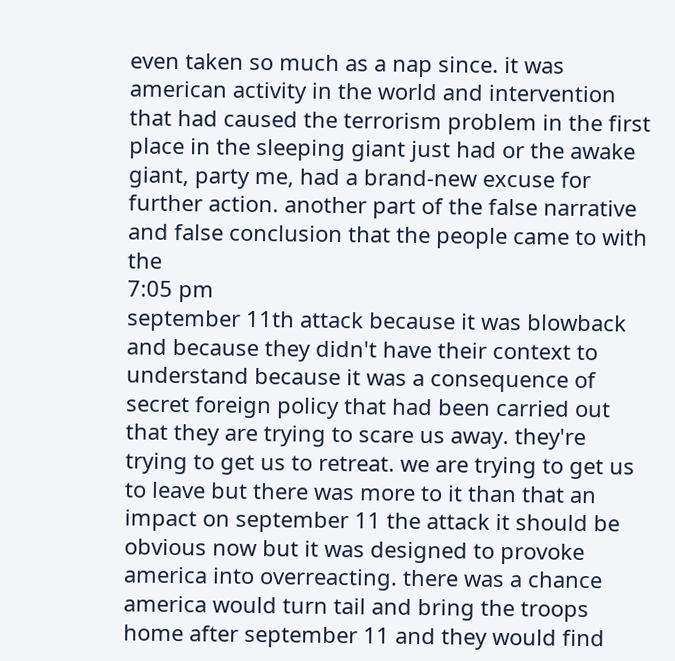even taken so much as a nap since. it was american activity in the world and intervention that had caused the terrorism problem in the first place in the sleeping giant just had or the awake giant, party me, had a brand-new excuse for further action. another part of the false narrative and false conclusion that the people came to with the
7:05 pm
september 11th attack because it was blowback and because they didn't have their context to understand because it was a consequence of secret foreign policy that had been carried out that they are trying to scare us away. they're trying to get us to retreat. we are trying to get us to leave but there was more to it than that an impact on september 11 the attack it should be obvious now but it was designed to provoke america into overreacting. there was a chance america would turn tail and bring the troops home after september 11 and they would find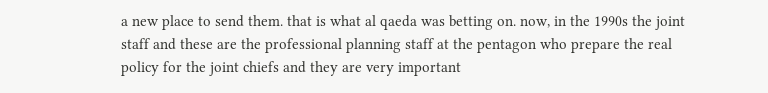a new place to send them. that is what al qaeda was betting on. now, in the 1990s the joint staff and these are the professional planning staff at the pentagon who prepare the real policy for the joint chiefs and they are very important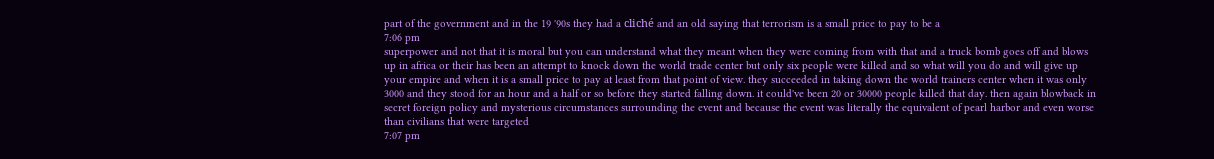part of the government and in the 19 '90s they had a cliché and an old saying that terrorism is a small price to pay to be a
7:06 pm
superpower and not that it is moral but you can understand what they meant when they were coming from with that and a truck bomb goes off and blows up in africa or their has been an attempt to knock down the world trade center but only six people were killed and so what will you do and will give up your empire and when it is a small price to pay at least from that point of view. they succeeded in taking down the world trainers center when it was only 3000 and they stood for an hour and a half or so before they started falling down. it could've been 20 or 30000 people killed that day. then again blowback in secret foreign policy and mysterious circumstances surrounding the event and because the event was literally the equivalent of pearl harbor and even worse than civilians that were targeted
7:07 pm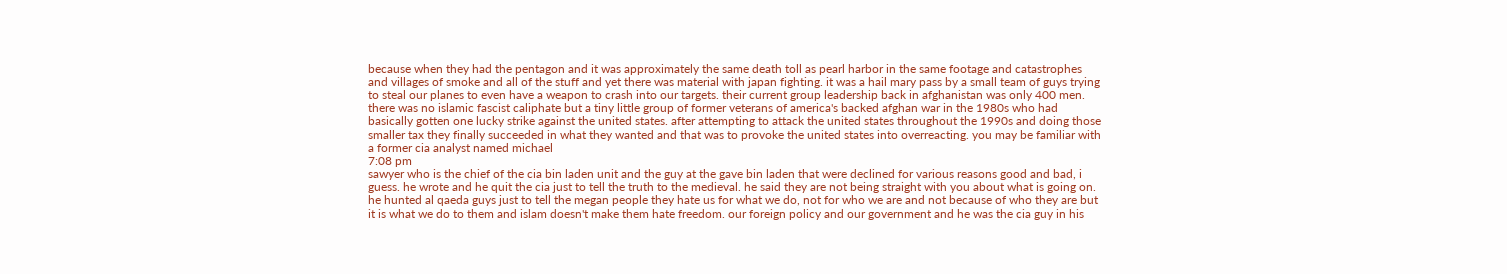because when they had the pentagon and it was approximately the same death toll as pearl harbor in the same footage and catastrophes and villages of smoke and all of the stuff and yet there was material with japan fighting. it was a hail mary pass by a small team of guys trying to steal our planes to even have a weapon to crash into our targets. their current group leadership back in afghanistan was only 400 men. there was no islamic fascist caliphate but a tiny little group of former veterans of america's backed afghan war in the 1980s who had basically gotten one lucky strike against the united states. after attempting to attack the united states throughout the 1990s and doing those smaller tax they finally succeeded in what they wanted and that was to provoke the united states into overreacting. you may be familiar with a former cia analyst named michael
7:08 pm
sawyer who is the chief of the cia bin laden unit and the guy at the gave bin laden that were declined for various reasons good and bad, i guess. he wrote and he quit the cia just to tell the truth to the medieval. he said they are not being straight with you about what is going on. he hunted al qaeda guys just to tell the megan people they hate us for what we do, not for who we are and not because of who they are but it is what we do to them and islam doesn't make them hate freedom. our foreign policy and our government and he was the cia guy in his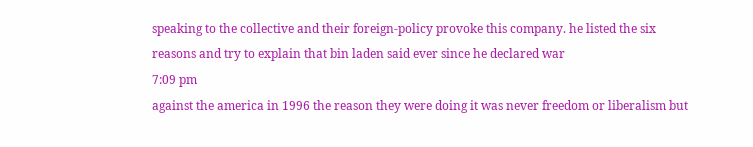speaking to the collective and their foreign-policy provoke this company. he listed the six reasons and try to explain that bin laden said ever since he declared war
7:09 pm
against the america in 1996 the reason they were doing it was never freedom or liberalism but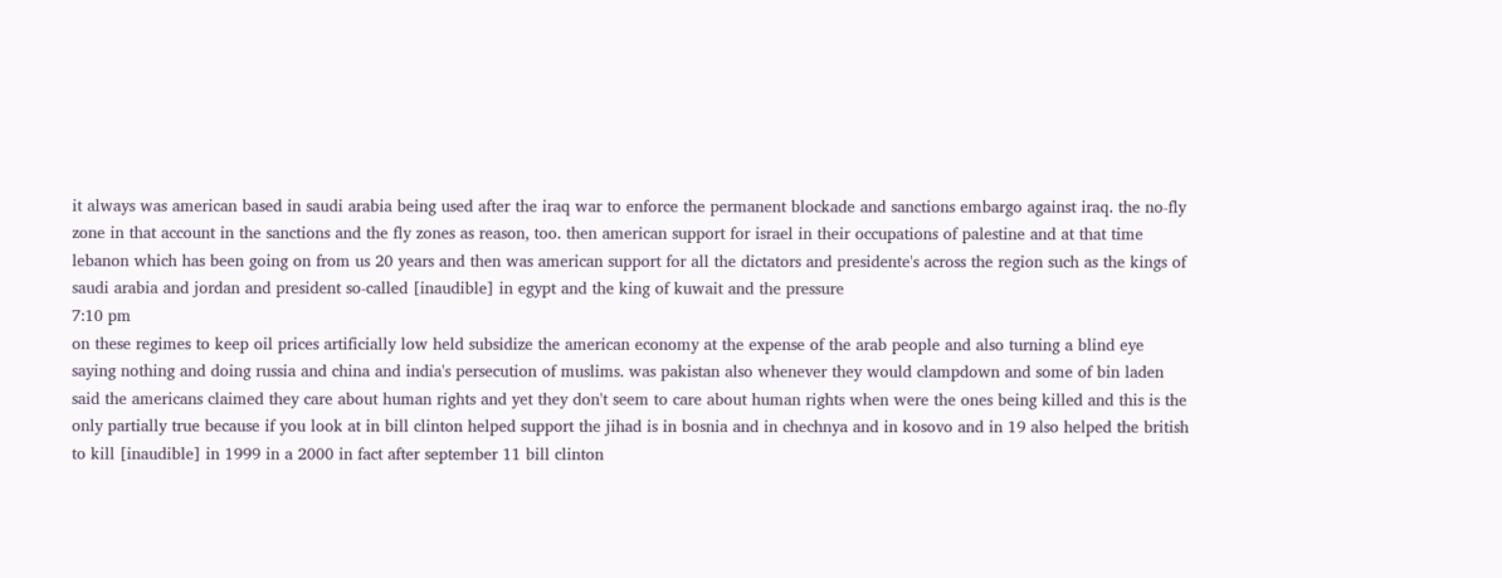it always was american based in saudi arabia being used after the iraq war to enforce the permanent blockade and sanctions embargo against iraq. the no-fly zone in that account in the sanctions and the fly zones as reason, too. then american support for israel in their occupations of palestine and at that time lebanon which has been going on from us 20 years and then was american support for all the dictators and presidente's across the region such as the kings of saudi arabia and jordan and president so-called [inaudible] in egypt and the king of kuwait and the pressure
7:10 pm
on these regimes to keep oil prices artificially low held subsidize the american economy at the expense of the arab people and also turning a blind eye saying nothing and doing russia and china and india's persecution of muslims. was pakistan also whenever they would clampdown and some of bin laden said the americans claimed they care about human rights and yet they don't seem to care about human rights when were the ones being killed and this is the only partially true because if you look at in bill clinton helped support the jihad is in bosnia and in chechnya and in kosovo and in 19 also helped the british to kill [inaudible] in 1999 in a 2000 in fact after september 11 bill clinton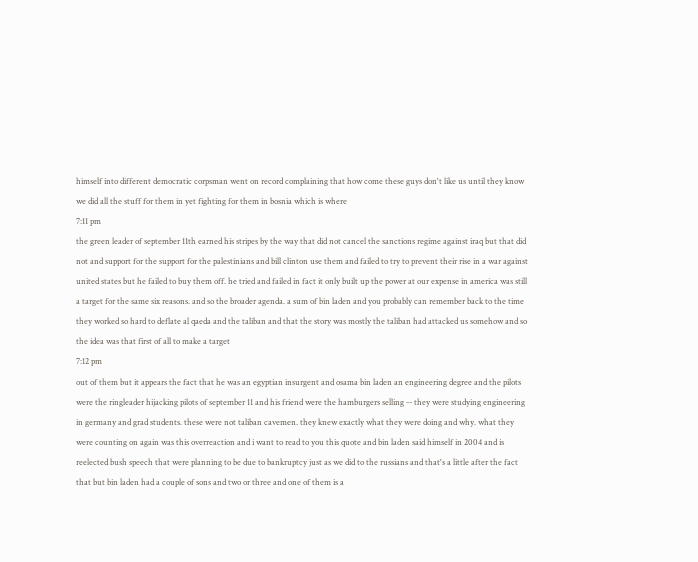himself into different democratic corpsman went on record complaining that how come these guys don't like us until they know we did all the stuff for them in yet fighting for them in bosnia which is where
7:11 pm
the green leader of september 11th earned his stripes by the way that did not cancel the sanctions regime against iraq but that did not and support for the support for the palestinians and bill clinton use them and failed to try to prevent their rise in a war against united states but he failed to buy them off. he tried and failed in fact it only built up the power at our expense in america was still a target for the same six reasons. and so the broader agenda. a sum of bin laden and you probably can remember back to the time they worked so hard to deflate al qaeda and the taliban and that the story was mostly the taliban had attacked us somehow and so the idea was that first of all to make a target
7:12 pm
out of them but it appears the fact that he was an egyptian insurgent and osama bin laden an engineering degree and the pilots were the ringleader hijacking pilots of september 11 and his friend were the hamburgers selling -- they were studying engineering in germany and grad students. these were not taliban cavemen. they knew exactly what they were doing and why. what they were counting on again was this overreaction and i want to read to you this quote and bin laden said himself in 2004 and is reelected bush speech that were planning to be due to bankruptcy just as we did to the russians and that's a little after the fact that but bin laden had a couple of sons and two or three and one of them is a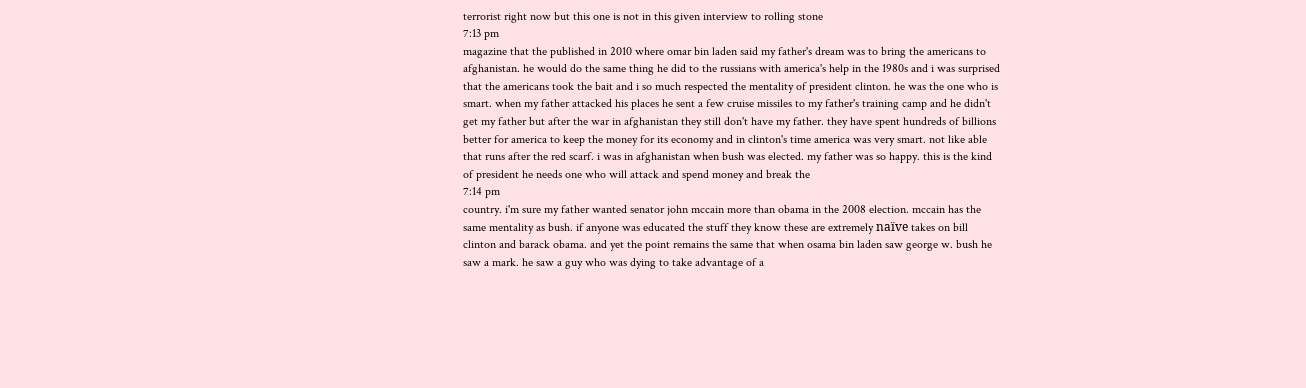terrorist right now but this one is not in this given interview to rolling stone
7:13 pm
magazine that the published in 2010 where omar bin laden said my father's dream was to bring the americans to afghanistan. he would do the same thing he did to the russians with america's help in the 1980s and i was surprised that the americans took the bait and i so much respected the mentality of president clinton. he was the one who is smart. when my father attacked his places he sent a few cruise missiles to my father's training camp and he didn't get my father but after the war in afghanistan they still don't have my father. they have spent hundreds of billions better for america to keep the money for its economy and in clinton's time america was very smart. not like able that runs after the red scarf. i was in afghanistan when bush was elected. my father was so happy. this is the kind of president he needs one who will attack and spend money and break the
7:14 pm
country. i'm sure my father wanted senator john mccain more than obama in the 2008 election. mccain has the same mentality as bush. if anyone was educated the stuff they know these are extremely naïve takes on bill clinton and barack obama. and yet the point remains the same that when osama bin laden saw george w. bush he saw a mark. he saw a guy who was dying to take advantage of a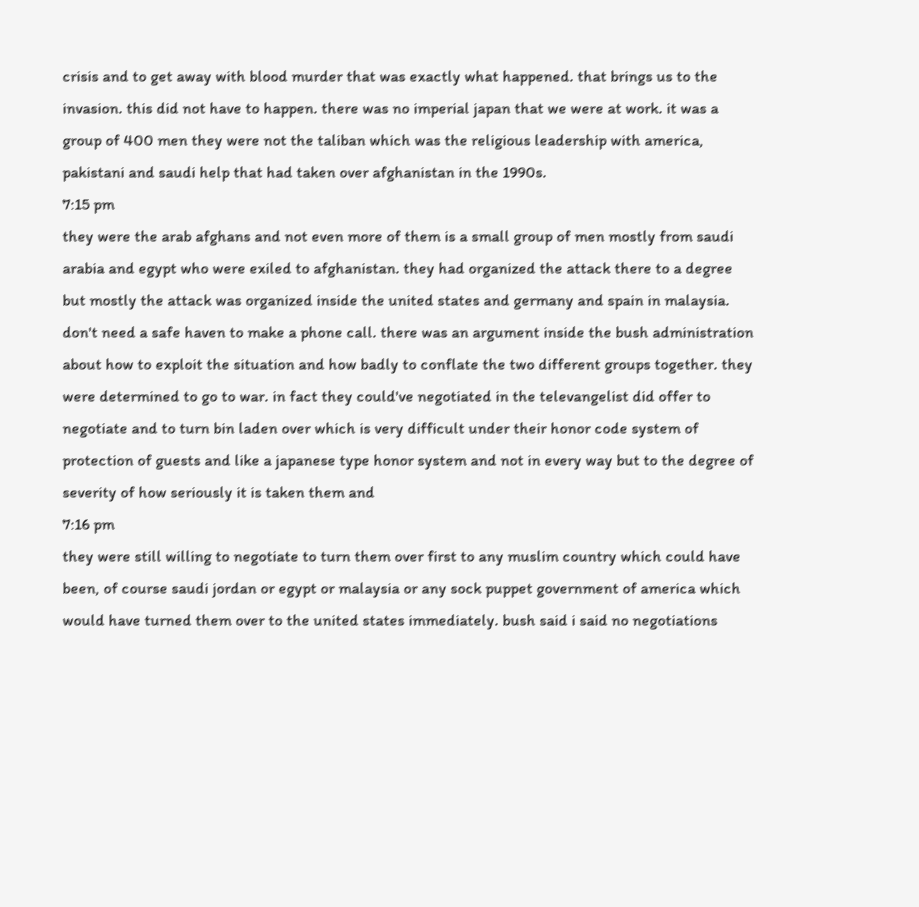crisis and to get away with blood murder that was exactly what happened. that brings us to the invasion. this did not have to happen. there was no imperial japan that we were at work. it was a group of 400 men they were not the taliban which was the religious leadership with america, pakistani and saudi help that had taken over afghanistan in the 1990s.
7:15 pm
they were the arab afghans and not even more of them is a small group of men mostly from saudi arabia and egypt who were exiled to afghanistan. they had organized the attack there to a degree but mostly the attack was organized inside the united states and germany and spain in malaysia. don't need a safe haven to make a phone call. there was an argument inside the bush administration about how to exploit the situation and how badly to conflate the two different groups together. they were determined to go to war. in fact they could've negotiated in the televangelist did offer to negotiate and to turn bin laden over which is very difficult under their honor code system of protection of guests and like a japanese type honor system and not in every way but to the degree of severity of how seriously it is taken them and
7:16 pm
they were still willing to negotiate to turn them over first to any muslim country which could have been, of course saudi jordan or egypt or malaysia or any sock puppet government of america which would have turned them over to the united states immediately. bush said i said no negotiations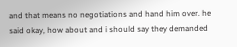and that means no negotiations and hand him over. he said okay, how about and i should say they demanded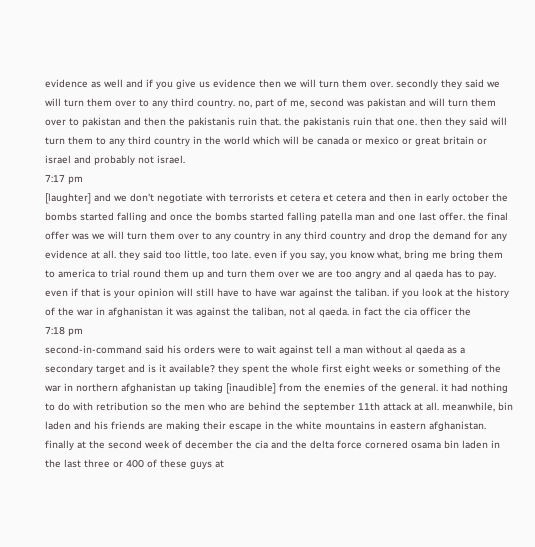evidence as well and if you give us evidence then we will turn them over. secondly they said we will turn them over to any third country. no, part of me, second was pakistan and will turn them over to pakistan and then the pakistanis ruin that. the pakistanis ruin that one. then they said will turn them to any third country in the world which will be canada or mexico or great britain or israel and probably not israel.
7:17 pm
[laughter] and we don't negotiate with terrorists et cetera et cetera and then in early october the bombs started falling and once the bombs started falling patella man and one last offer. the final offer was we will turn them over to any country in any third country and drop the demand for any evidence at all. they said too little, too late. even if you say, you know what, bring me bring them to america to trial round them up and turn them over we are too angry and al qaeda has to pay. even if that is your opinion will still have to have war against the taliban. if you look at the history of the war in afghanistan it was against the taliban, not al qaeda. in fact the cia officer the
7:18 pm
second-in-command said his orders were to wait against tell a man without al qaeda as a secondary target and is it available? they spent the whole first eight weeks or something of the war in northern afghanistan up taking [inaudible] from the enemies of the general. it had nothing to do with retribution so the men who are behind the september 11th attack at all. meanwhile, bin laden and his friends are making their escape in the white mountains in eastern afghanistan. finally at the second week of december the cia and the delta force cornered osama bin laden in the last three or 400 of these guys at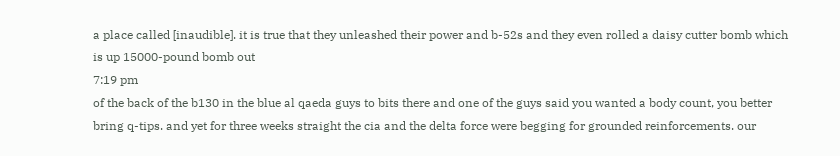a place called [inaudible]. it is true that they unleashed their power and b-52s and they even rolled a daisy cutter bomb which is up 15000-pound bomb out
7:19 pm
of the back of the b130 in the blue al qaeda guys to bits there and one of the guys said you wanted a body count, you better bring q-tips. and yet for three weeks straight the cia and the delta force were begging for grounded reinforcements. our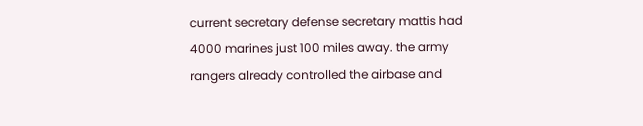current secretary defense secretary mattis had 4000 marines just 100 miles away. the army rangers already controlled the airbase and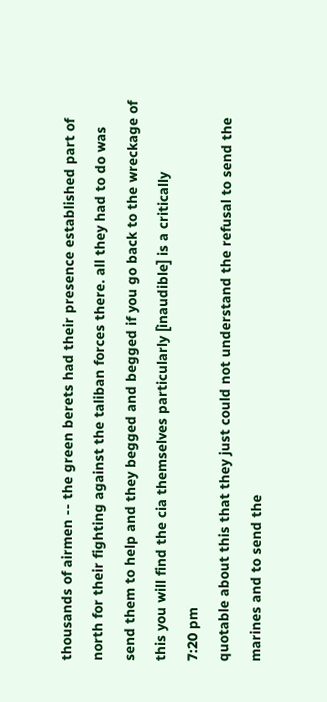thousands of airmen -- the green berets had their presence established part of north for their fighting against the taliban forces there. all they had to do was send them to help and they begged and begged if you go back to the wreckage of this you will find the cia themselves particularly [inaudible] is a critically
7:20 pm
quotable about this that they just could not understand the refusal to send the marines and to send the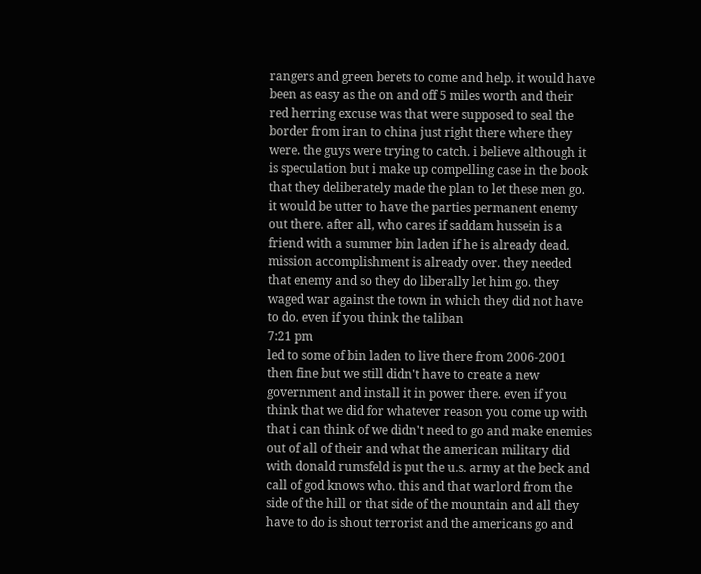rangers and green berets to come and help. it would have been as easy as the on and off 5 miles worth and their red herring excuse was that were supposed to seal the border from iran to china just right there where they were. the guys were trying to catch. i believe although it is speculation but i make up compelling case in the book that they deliberately made the plan to let these men go. it would be utter to have the parties permanent enemy out there. after all, who cares if saddam hussein is a friend with a summer bin laden if he is already dead. mission accomplishment is already over. they needed that enemy and so they do liberally let him go. they waged war against the town in which they did not have to do. even if you think the taliban
7:21 pm
led to some of bin laden to live there from 2006-2001 then fine but we still didn't have to create a new government and install it in power there. even if you think that we did for whatever reason you come up with that i can think of we didn't need to go and make enemies out of all of their and what the american military did with donald rumsfeld is put the u.s. army at the beck and call of god knows who. this and that warlord from the side of the hill or that side of the mountain and all they have to do is shout terrorist and the americans go and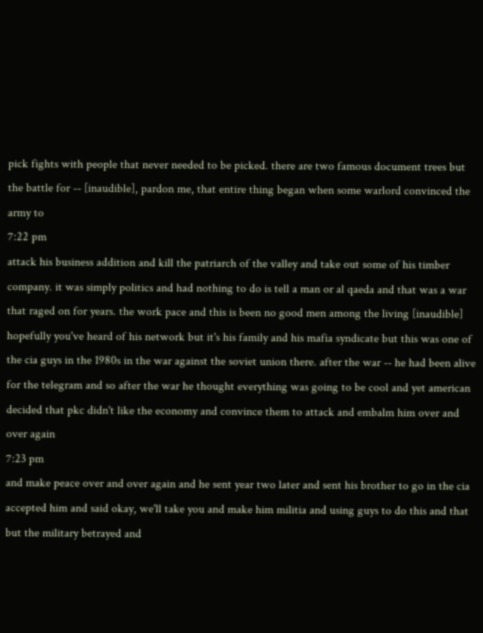pick fights with people that never needed to be picked. there are two famous document trees but the battle for -- [inaudible], pardon me, that entire thing began when some warlord convinced the army to
7:22 pm
attack his business addition and kill the patriarch of the valley and take out some of his timber company. it was simply politics and had nothing to do is tell a man or al qaeda and that was a war that raged on for years. the work pace and this is been no good men among the living [inaudible] hopefully you've heard of his network but it's his family and his mafia syndicate but this was one of the cia guys in the 1980s in the war against the soviet union there. after the war -- he had been alive for the telegram and so after the war he thought everything was going to be cool and yet american decided that pkc didn't like the economy and convince them to attack and embalm him over and over again
7:23 pm
and make peace over and over again and he sent year two later and sent his brother to go in the cia accepted him and said okay, we'll take you and make him militia and using guys to do this and that but the military betrayed and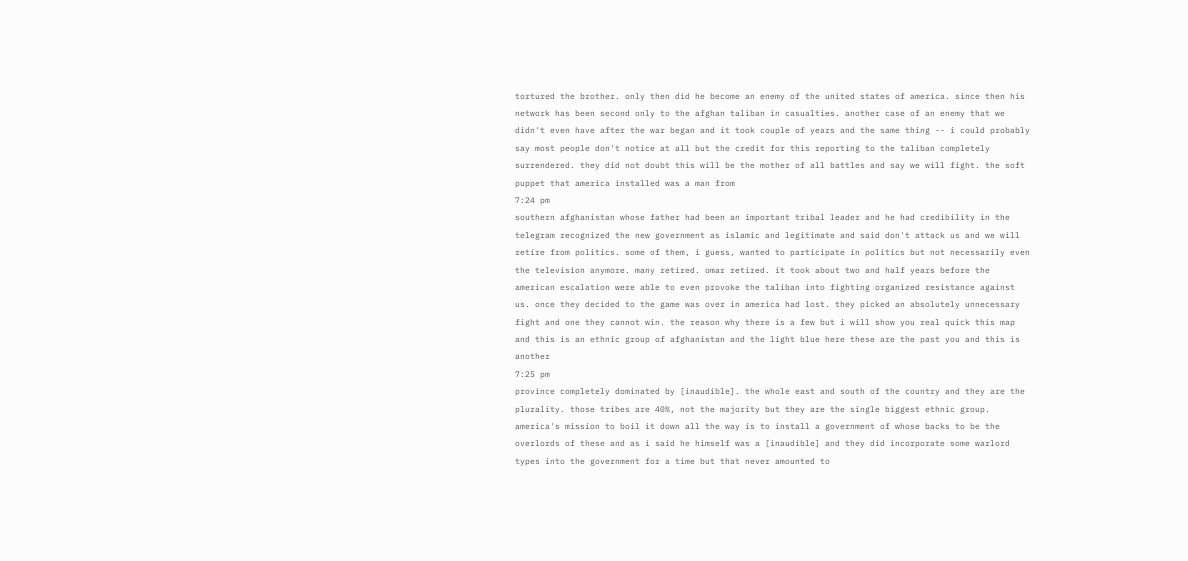tortured the brother. only then did he become an enemy of the united states of america. since then his network has been second only to the afghan taliban in casualties. another case of an enemy that we didn't even have after the war began and it took couple of years and the same thing -- i could probably say most people don't notice at all but the credit for this reporting to the taliban completely surrendered. they did not doubt this will be the mother of all battles and say we will fight. the soft puppet that america installed was a man from
7:24 pm
southern afghanistan whose father had been an important tribal leader and he had credibility in the telegram recognized the new government as islamic and legitimate and said don't attack us and we will retire from politics. some of them, i guess, wanted to participate in politics but not necessarily even the television anymore. many retired. omar retired. it took about two and half years before the american escalation were able to even provoke the taliban into fighting organized resistance against us. once they decided to the game was over in america had lost. they picked an absolutely unnecessary fight and one they cannot win. the reason why there is a few but i will show you real quick this map and this is an ethnic group of afghanistan and the light blue here these are the past you and this is another
7:25 pm
province completely dominated by [inaudible]. the whole east and south of the country and they are the plurality. those tribes are 40%, not the majority but they are the single biggest ethnic group. america's mission to boil it down all the way is to install a government of whose backs to be the overlords of these and as i said he himself was a [inaudible] and they did incorporate some warlord types into the government for a time but that never amounted to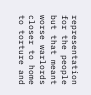representation for the people but that meant worse warlords closer to home to torture and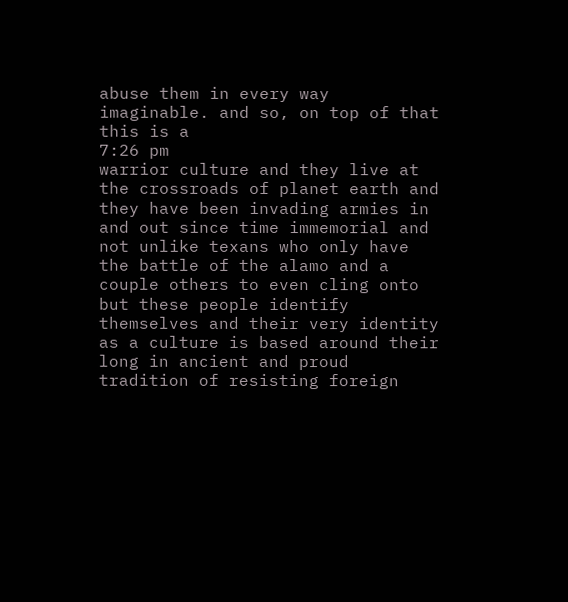abuse them in every way imaginable. and so, on top of that this is a
7:26 pm
warrior culture and they live at the crossroads of planet earth and they have been invading armies in and out since time immemorial and not unlike texans who only have the battle of the alamo and a couple others to even cling onto but these people identify themselves and their very identity as a culture is based around their long in ancient and proud tradition of resisting foreign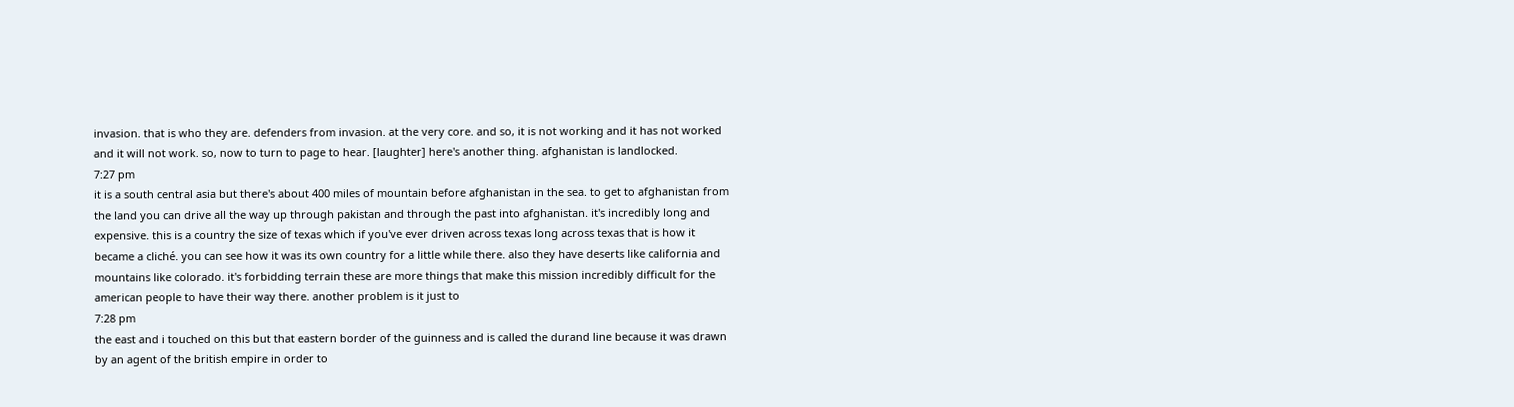invasion. that is who they are. defenders from invasion. at the very core. and so, it is not working and it has not worked and it will not work. so, now to turn to page to hear. [laughter] here's another thing. afghanistan is landlocked.
7:27 pm
it is a south central asia but there's about 400 miles of mountain before afghanistan in the sea. to get to afghanistan from the land you can drive all the way up through pakistan and through the past into afghanistan. it's incredibly long and expensive. this is a country the size of texas which if you've ever driven across texas long across texas that is how it became a cliché. you can see how it was its own country for a little while there. also they have deserts like california and mountains like colorado. it's forbidding terrain these are more things that make this mission incredibly difficult for the american people to have their way there. another problem is it just to
7:28 pm
the east and i touched on this but that eastern border of the guinness and is called the durand line because it was drawn by an agent of the british empire in order to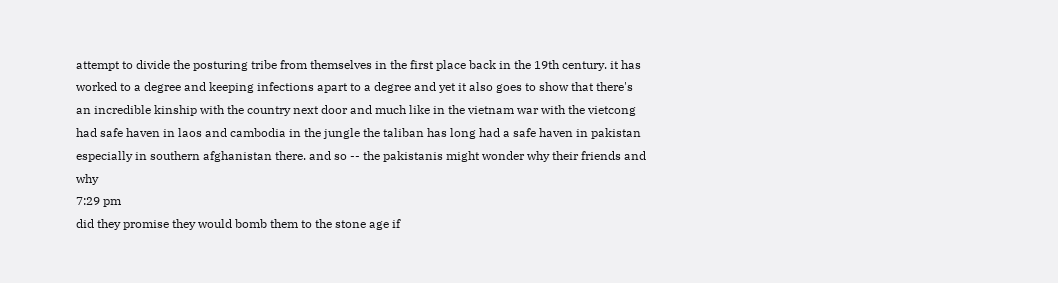attempt to divide the posturing tribe from themselves in the first place back in the 19th century. it has worked to a degree and keeping infections apart to a degree and yet it also goes to show that there's an incredible kinship with the country next door and much like in the vietnam war with the vietcong had safe haven in laos and cambodia in the jungle the taliban has long had a safe haven in pakistan especially in southern afghanistan there. and so -- the pakistanis might wonder why their friends and why
7:29 pm
did they promise they would bomb them to the stone age if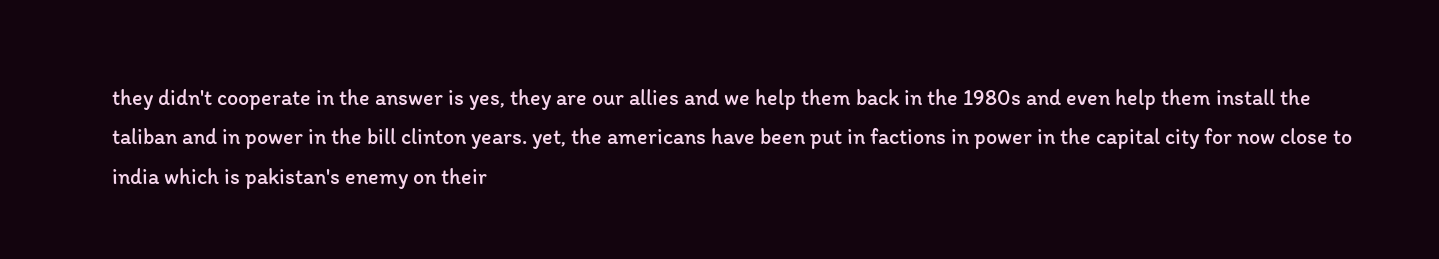they didn't cooperate in the answer is yes, they are our allies and we help them back in the 1980s and even help them install the taliban and in power in the bill clinton years. yet, the americans have been put in factions in power in the capital city for now close to india which is pakistan's enemy on their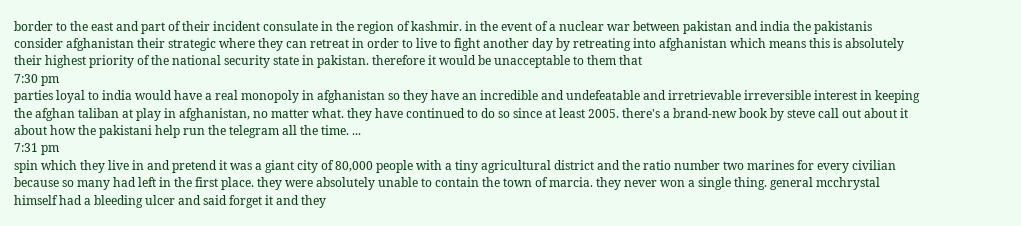border to the east and part of their incident consulate in the region of kashmir. in the event of a nuclear war between pakistan and india the pakistanis consider afghanistan their strategic where they can retreat in order to live to fight another day by retreating into afghanistan which means this is absolutely their highest priority of the national security state in pakistan. therefore it would be unacceptable to them that
7:30 pm
parties loyal to india would have a real monopoly in afghanistan so they have an incredible and undefeatable and irretrievable irreversible interest in keeping the afghan taliban at play in afghanistan, no matter what. they have continued to do so since at least 2005. there's a brand-new book by steve call out about it about how the pakistani help run the telegram all the time. ...
7:31 pm
spin which they live in and pretend it was a giant city of 80,000 people with a tiny agricultural district and the ratio number two marines for every civilian because so many had left in the first place. they were absolutely unable to contain the town of marcia. they never won a single thing. general mcchrystal himself had a bleeding ulcer and said forget it and they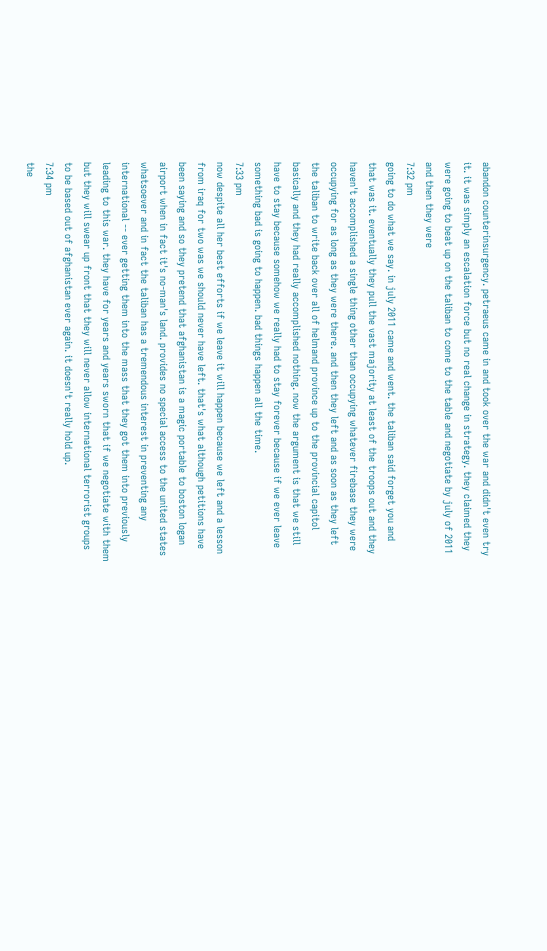abandon counterinsurgency. petraeus came in and took over the war and didn't even try it. it was simply an escalation force but no real change in strategy. they claimed they were going to beat up on the taliban to come to the table and negotiate by july of 2011 and then they were
7:32 pm
going to do what we say. in july 2011 came and went. the taliban said forget you and that was it. eventually they pull the vast majority at least of the troops out and they haven't accomplished a single thing other than occupying whatever firebase they were occupying for as long as they were there. and then they left and as soon as they left the taliban to write back over all of helmand province up to the provincial capitol basically and they had really accomplished nothing. now the argument is that we still have to stay because somehow we really had to stay forever because if we ever leave something bad is going to happen. bad things happen all the time.
7:33 pm
now despite all her best efforts if we leave it will happen because we left and a lesson from iraq for two was we should never have left. that's what although petitions have been saying and so they pretend that afghanistan is a magic portable to boston logan airport when in fact it's no-man's land. provides no special access to the united states whatsoever and in fact the taliban has a tremendous interest in preventing any international -- ever getting them into the mass that they got them into previously leading to this war. they have for years and years sworn that if we negotiate with them but they will swear up front that they will never allow international terrorist groups to be based out of afghanistan ever again. it doesn't really hold up.
7:34 pm
the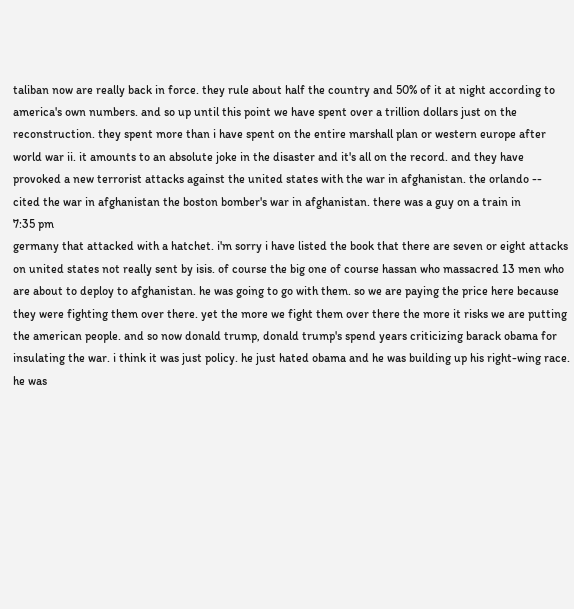taliban now are really back in force. they rule about half the country and 50% of it at night according to america's own numbers. and so up until this point we have spent over a trillion dollars just on the reconstruction. they spent more than i have spent on the entire marshall plan or western europe after world war ii. it amounts to an absolute joke in the disaster and it's all on the record. and they have provoked a new terrorist attacks against the united states with the war in afghanistan. the orlando -- cited the war in afghanistan the boston bomber's war in afghanistan. there was a guy on a train in
7:35 pm
germany that attacked with a hatchet. i'm sorry i have listed the book that there are seven or eight attacks on united states not really sent by isis. of course the big one of course hassan who massacred 13 men who are about to deploy to afghanistan. he was going to go with them. so we are paying the price here because they were fighting them over there. yet the more we fight them over there the more it risks we are putting the american people. and so now donald trump, donald trump's spend years criticizing barack obama for insulating the war. i think it was just policy. he just hated obama and he was building up his right-wing race. he was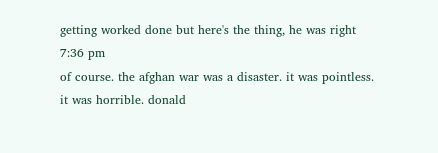getting worked done but here's the thing, he was right
7:36 pm
of course. the afghan war was a disaster. it was pointless. it was horrible. donald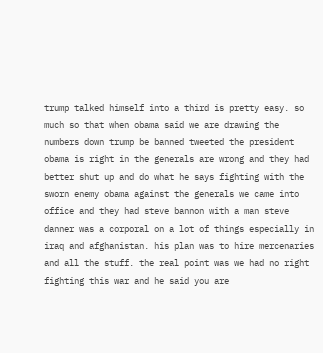trump talked himself into a third is pretty easy. so much so that when obama said we are drawing the numbers down trump be banned tweeted the president obama is right in the generals are wrong and they had better shut up and do what he says fighting with the sworn enemy obama against the generals we came into office and they had steve bannon with a man steve danner was a corporal on a lot of things especially in iraq and afghanistan. his plan was to hire mercenaries and all the stuff. the real point was we had no right fighting this war and he said you are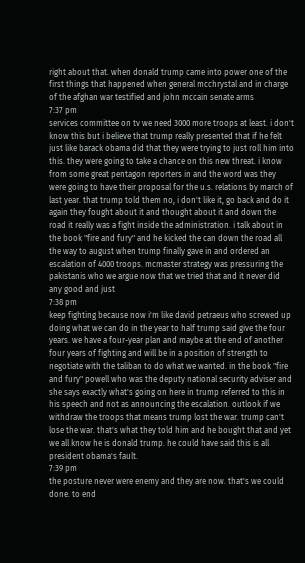right about that. when donald trump came into power one of the first things that happened when general mcchrystal and in charge of the afghan war testified and john mccain senate arms
7:37 pm
services committee on tv we need 3000 more troops at least. i don't know this but i believe that trump really presented that if he felt just like barack obama did that they were trying to just roll him into this. they were going to take a chance on this new threat. i know from some great pentagon reporters in and the word was they were going to have their proposal for the u.s. relations by march of last year. that trump told them no, i don't like it, go back and do it again they fought about it and thought about it and down the road it really was a fight inside the administration. i talk about in the book "fire and fury" and he kicked the can down the road all the way to august when trump finally gave in and ordered an escalation of 4000 troops. mcmaster strategy was pressuring the pakistanis who we argue now that we tried that and it never did any good and just
7:38 pm
keep fighting because now i'm like david petraeus who screwed up doing what we can do in the year to half trump said give the four years. we have a four-year plan and maybe at the end of another four years of fighting and will be in a position of strength to negotiate with the taliban to do what we wanted. in the book "fire and fury" powell who was the deputy national security adviser and she says exactly what's going on here in trump referred to this in his speech and not as announcing the escalation. outlook if we withdraw the troops that means trump lost the war. trump can't lose the war. that's what they told him and he bought that and yet we all know he is donald trump. he could have said this is all president obama's fault.
7:39 pm
the posture never were enemy and they are now. that's we could done. to end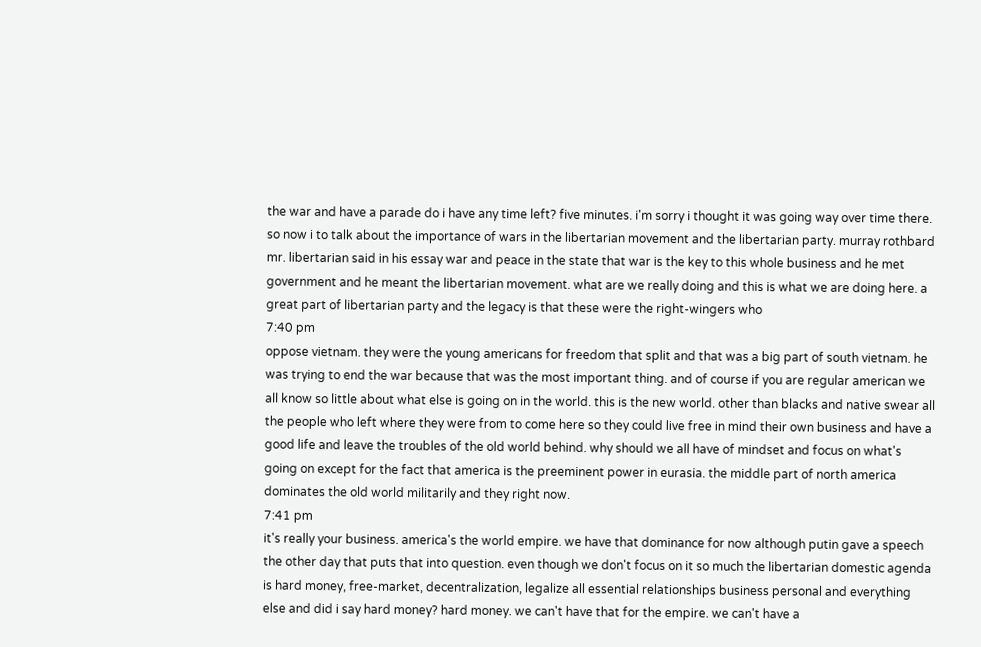the war and have a parade do i have any time left? five minutes. i'm sorry i thought it was going way over time there. so now i to talk about the importance of wars in the libertarian movement and the libertarian party. murray rothbard mr. libertarian said in his essay war and peace in the state that war is the key to this whole business and he met government and he meant the libertarian movement. what are we really doing and this is what we are doing here. a great part of libertarian party and the legacy is that these were the right-wingers who
7:40 pm
oppose vietnam. they were the young americans for freedom that split and that was a big part of south vietnam. he was trying to end the war because that was the most important thing. and of course if you are regular american we all know so little about what else is going on in the world. this is the new world. other than blacks and native swear all the people who left where they were from to come here so they could live free in mind their own business and have a good life and leave the troubles of the old world behind. why should we all have of mindset and focus on what's going on except for the fact that america is the preeminent power in eurasia. the middle part of north america dominates the old world militarily and they right now.
7:41 pm
it's really your business. america's the world empire. we have that dominance for now although putin gave a speech the other day that puts that into question. even though we don't focus on it so much the libertarian domestic agenda is hard money, free-market, decentralization, legalize all essential relationships business personal and everything else and did i say hard money? hard money. we can't have that for the empire. we can't have a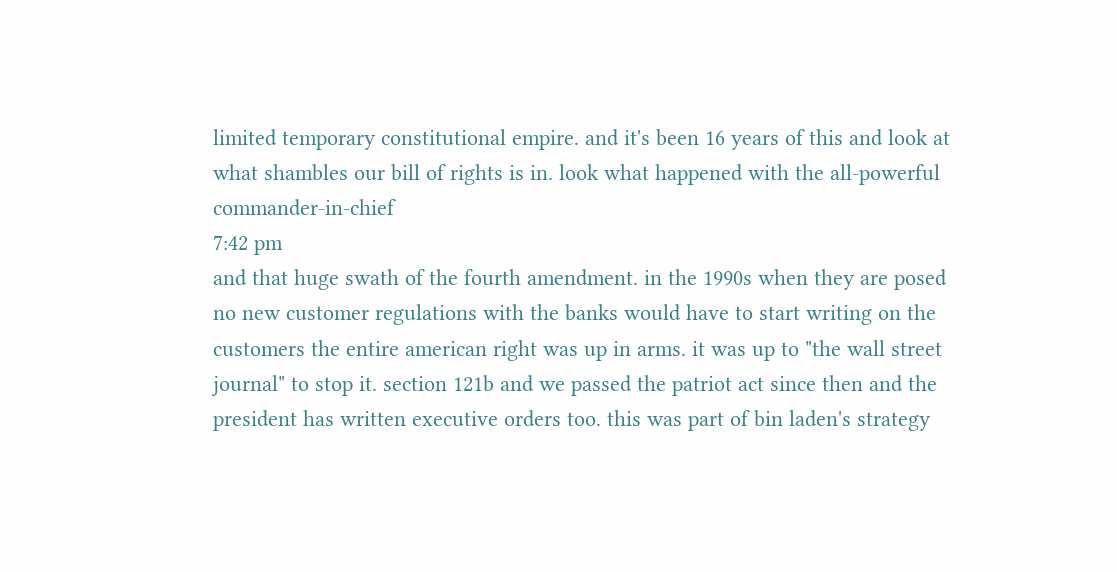limited temporary constitutional empire. and it's been 16 years of this and look at what shambles our bill of rights is in. look what happened with the all-powerful commander-in-chief
7:42 pm
and that huge swath of the fourth amendment. in the 1990s when they are posed no new customer regulations with the banks would have to start writing on the customers the entire american right was up in arms. it was up to "the wall street journal" to stop it. section 121b and we passed the patriot act since then and the president has written executive orders too. this was part of bin laden's strategy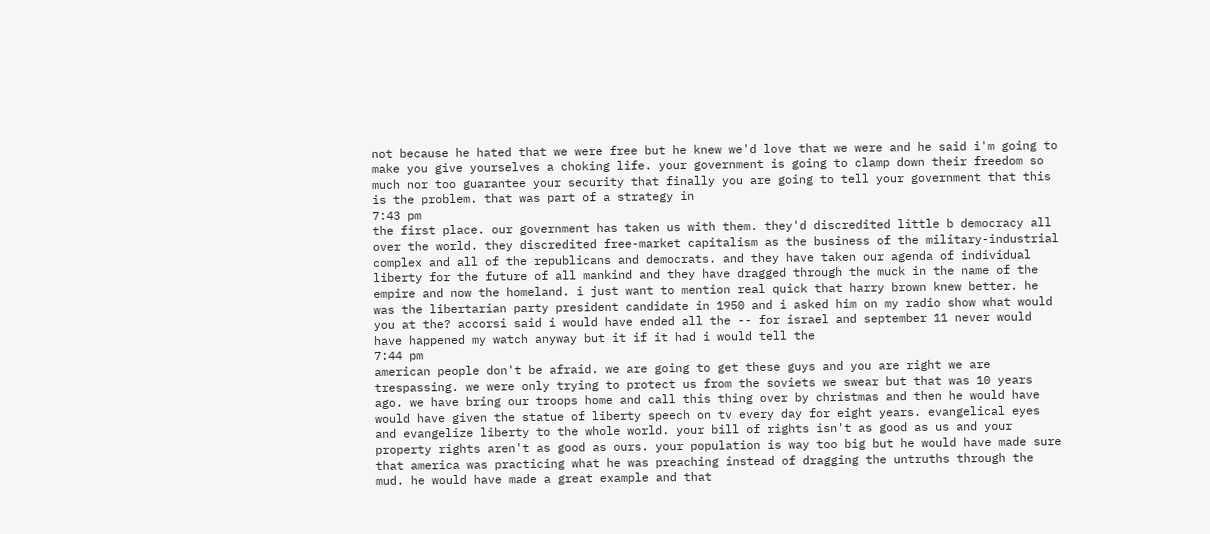not because he hated that we were free but he knew we'd love that we were and he said i'm going to make you give yourselves a choking life. your government is going to clamp down their freedom so much nor too guarantee your security that finally you are going to tell your government that this is the problem. that was part of a strategy in
7:43 pm
the first place. our government has taken us with them. they'd discredited little b democracy all over the world. they discredited free-market capitalism as the business of the military-industrial complex and all of the republicans and democrats. and they have taken our agenda of individual liberty for the future of all mankind and they have dragged through the muck in the name of the empire and now the homeland. i just want to mention real quick that harry brown knew better. he was the libertarian party president candidate in 1950 and i asked him on my radio show what would you at the? accorsi said i would have ended all the -- for israel and september 11 never would have happened my watch anyway but it if it had i would tell the
7:44 pm
american people don't be afraid. we are going to get these guys and you are right we are trespassing. we were only trying to protect us from the soviets we swear but that was 10 years ago. we have bring our troops home and call this thing over by christmas and then he would have would have given the statue of liberty speech on tv every day for eight years. evangelical eyes and evangelize liberty to the whole world. your bill of rights isn't as good as us and your property rights aren't as good as ours. your population is way too big but he would have made sure that america was practicing what he was preaching instead of dragging the untruths through the mud. he would have made a great example and that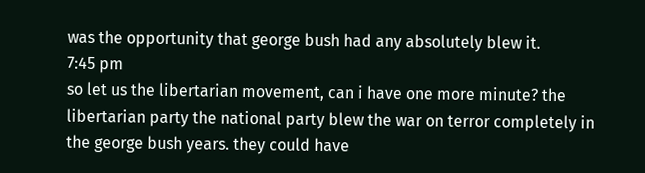was the opportunity that george bush had any absolutely blew it.
7:45 pm
so let us the libertarian movement, can i have one more minute? the libertarian party the national party blew the war on terror completely in the george bush years. they could have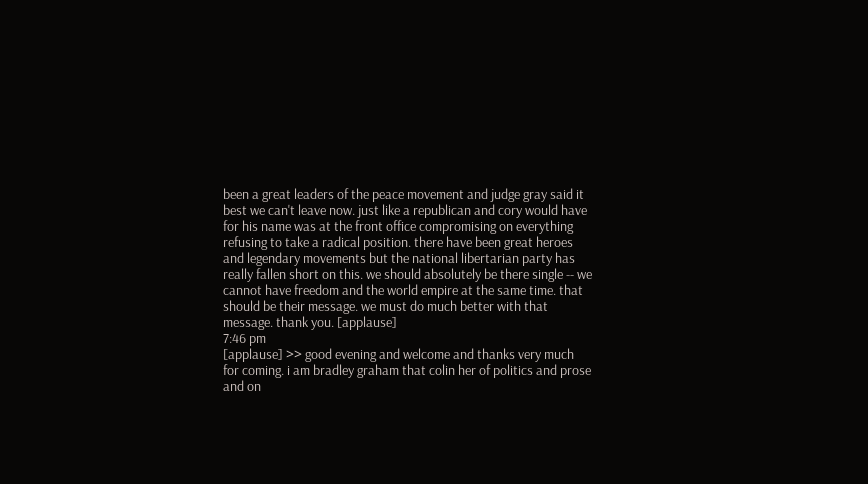been a great leaders of the peace movement and judge gray said it best we can't leave now. just like a republican and cory would have for his name was at the front office compromising on everything refusing to take a radical position. there have been great heroes and legendary movements but the national libertarian party has really fallen short on this. we should absolutely be there single -- we cannot have freedom and the world empire at the same time. that should be their message. we must do much better with that message. thank you. [applause]
7:46 pm
[applause] >> good evening and welcome and thanks very much for coming. i am bradley graham that colin her of politics and prose and on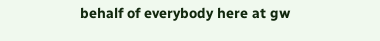behalf of everybody here at gw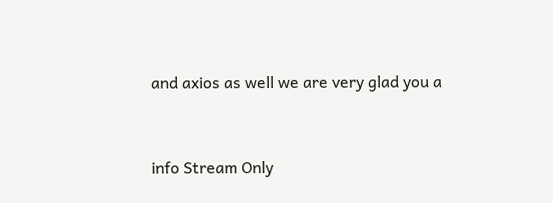and axios as well we are very glad you a


info Stream Only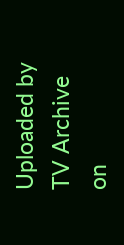Uploaded by TV Archive on